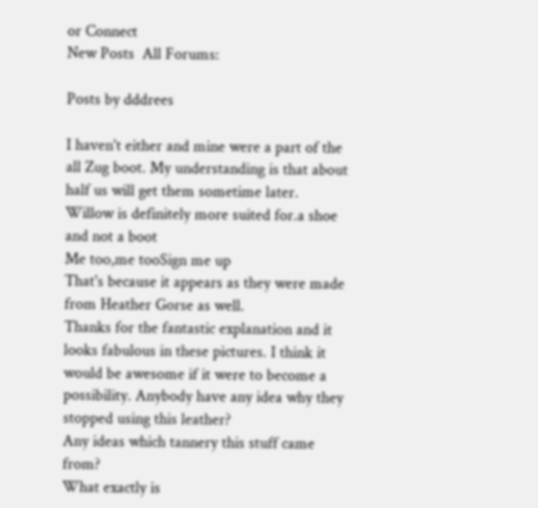or Connect
New Posts  All Forums:

Posts by dddrees

I haven't either and mine were a part of the all Zug boot. My understanding is that about half us will get them sometime later.
Willow is definitely more suited for.a shoe and not a boot
Me too,me tooSign me up
That's because it appears as they were made from Heather Gorse as well.
Thanks for the fantastic explanation and it looks fabulous in these pictures. I think it would be awesome if it were to become a possibility. Anybody have any idea why they stopped using this leather?
Any ideas which tannery this stuff came from?
What exactly is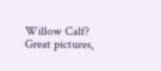Willow Calf?
Great pictures,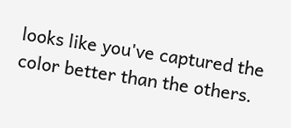looks like you've captured the color better than the others.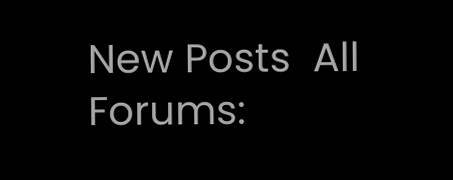New Posts  All Forums: